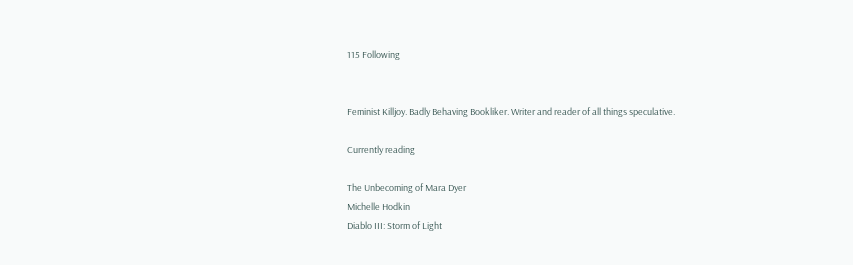115 Following


Feminist Killjoy. Badly Behaving Bookliker. Writer and reader of all things speculative.

Currently reading

The Unbecoming of Mara Dyer
Michelle Hodkin
Diablo III: Storm of Light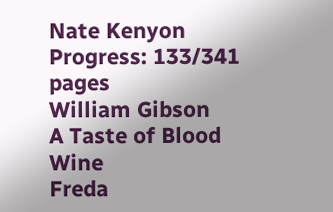Nate Kenyon
Progress: 133/341 pages
William Gibson
A Taste of Blood Wine
Freda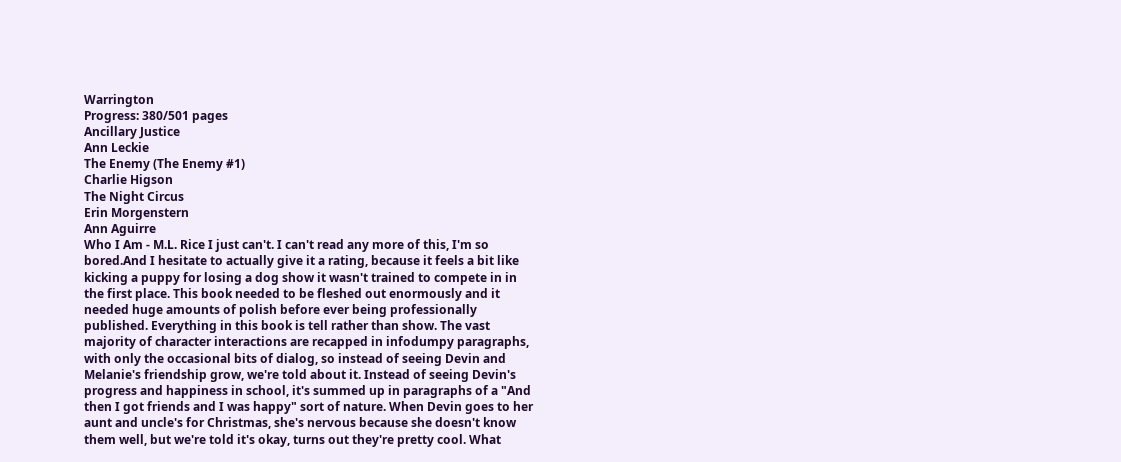Warrington
Progress: 380/501 pages
Ancillary Justice
Ann Leckie
The Enemy (The Enemy #1)
Charlie Higson
The Night Circus
Erin Morgenstern
Ann Aguirre
Who I Am - M.L. Rice I just can't. I can't read any more of this, I'm so bored.And I hesitate to actually give it a rating, because it feels a bit like kicking a puppy for losing a dog show it wasn't trained to compete in in the first place. This book needed to be fleshed out enormously and it needed huge amounts of polish before ever being professionally published. Everything in this book is tell rather than show. The vast majority of character interactions are recapped in infodumpy paragraphs, with only the occasional bits of dialog, so instead of seeing Devin and Melanie's friendship grow, we're told about it. Instead of seeing Devin's progress and happiness in school, it's summed up in paragraphs of a "And then I got friends and I was happy" sort of nature. When Devin goes to her aunt and uncle's for Christmas, she's nervous because she doesn't know them well, but we're told it's okay, turns out they're pretty cool. What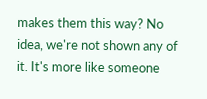makes them this way? No idea, we're not shown any of it. It's more like someone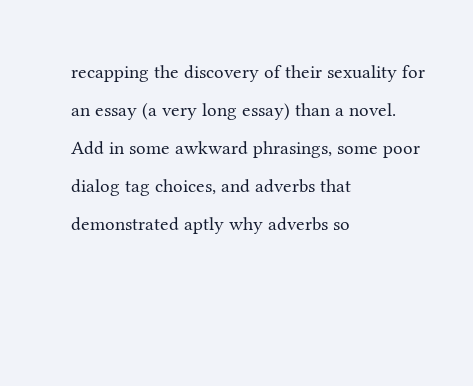recapping the discovery of their sexuality for an essay (a very long essay) than a novel. Add in some awkward phrasings, some poor dialog tag choices, and adverbs that demonstrated aptly why adverbs so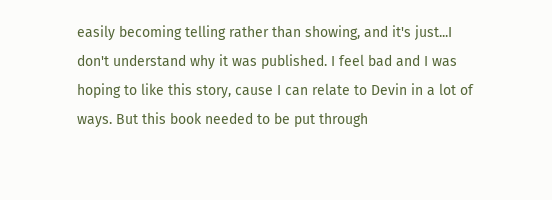easily becoming telling rather than showing, and it's just...I don't understand why it was published. I feel bad and I was hoping to like this story, cause I can relate to Devin in a lot of ways. But this book needed to be put through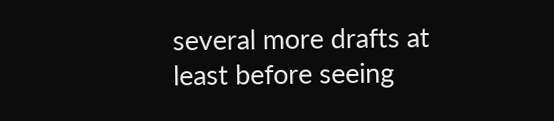several more drafts at least before seeing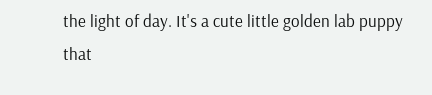the light of day. It's a cute little golden lab puppy that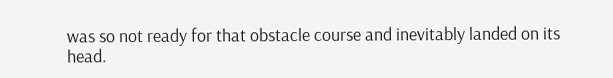was so not ready for that obstacle course and inevitably landed on its head.